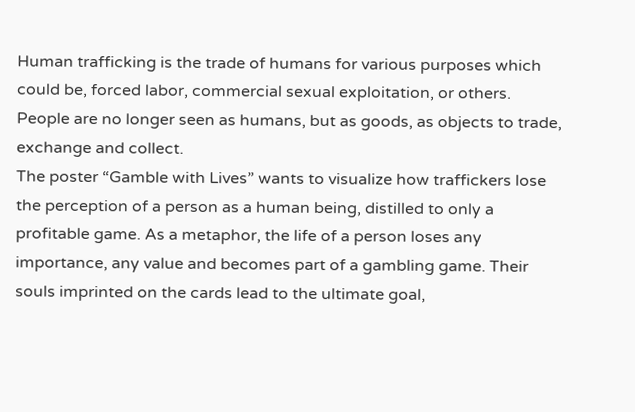Human trafficking is the trade of humans for various purposes which could be, forced labor, commercial sexual exploitation, or others. People are no longer seen as humans, but as goods, as objects to trade, exchange and collect.
The poster “Gamble with Lives” wants to visualize how traffickers lose the perception of a person as a human being, distilled to only a profitable game. As a metaphor, the life of a person loses any importance, any value and becomes part of a gambling game. Their souls imprinted on the cards lead to the ultimate goal,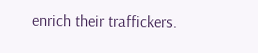enrich their traffickers.